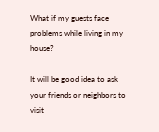What if my guests face problems while living in my house?

It will be good idea to ask your friends or neighbors to visit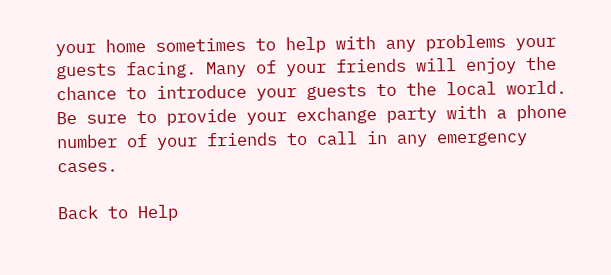your home sometimes to help with any problems your guests facing. Many of your friends will enjoy the chance to introduce your guests to the local world. Be sure to provide your exchange party with a phone number of your friends to call in any emergency cases.

Back to Help